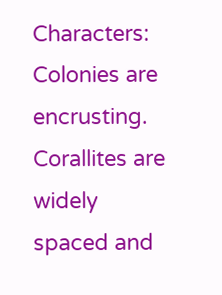Characters: Colonies are encrusting. Corallites are widely spaced and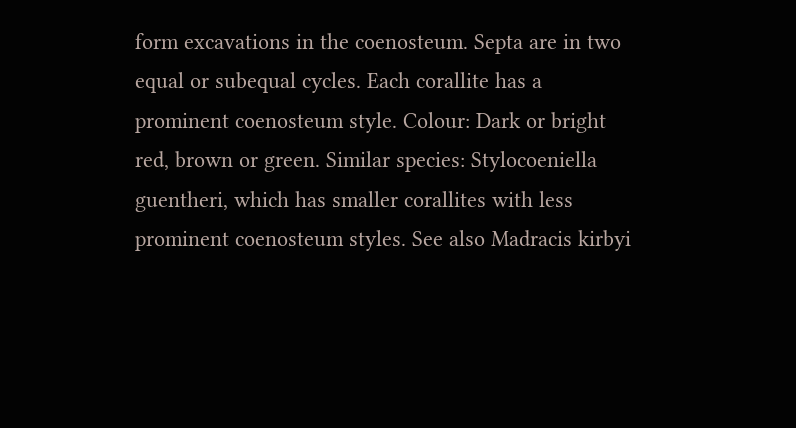form excavations in the coenosteum. Septa are in two equal or subequal cycles. Each corallite has a prominent coenosteum style. Colour: Dark or bright red, brown or green. Similar species: Stylocoeniella guentheri, which has smaller corallites with less prominent coenosteum styles. See also Madracis kirbyi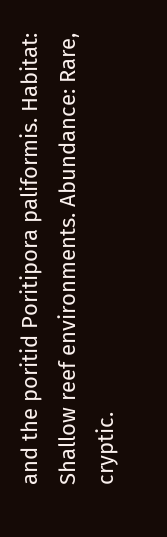and the poritid Poritipora paliformis. Habitat: Shallow reef environments. Abundance: Rare, cryptic.